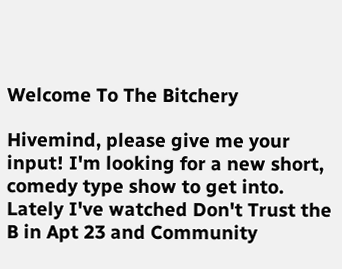Welcome To The Bitchery

Hivemind, please give me your input! I'm looking for a new short, comedy type show to get into. Lately I've watched Don't Trust the B in Apt 23 and Community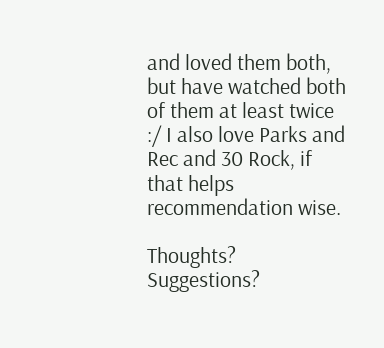and loved them both, but have watched both of them at least twice :/ I also love Parks and Rec and 30 Rock, if that helps recommendation wise.

Thoughts? Suggestions?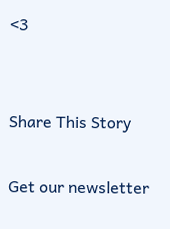<3


Share This Story

Get our newsletter